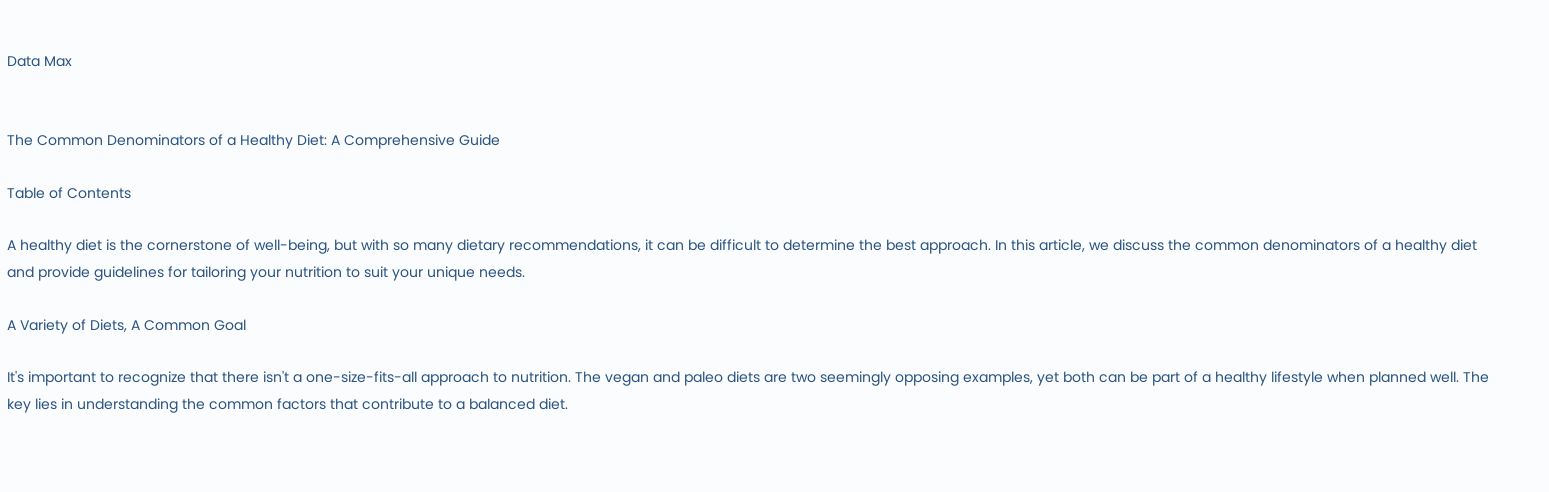Data Max


The Common Denominators of a Healthy Diet: A Comprehensive Guide

Table of Contents

A healthy diet is the cornerstone of well-being, but with so many dietary recommendations, it can be difficult to determine the best approach. In this article, we discuss the common denominators of a healthy diet and provide guidelines for tailoring your nutrition to suit your unique needs.

A Variety of Diets, A Common Goal

It's important to recognize that there isn't a one-size-fits-all approach to nutrition. The vegan and paleo diets are two seemingly opposing examples, yet both can be part of a healthy lifestyle when planned well. The key lies in understanding the common factors that contribute to a balanced diet.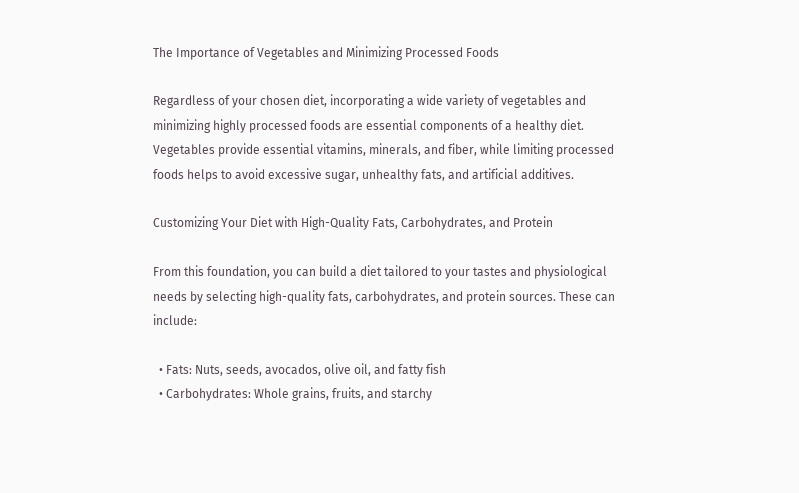The Importance of Vegetables and Minimizing Processed Foods

Regardless of your chosen diet, incorporating a wide variety of vegetables and minimizing highly processed foods are essential components of a healthy diet. Vegetables provide essential vitamins, minerals, and fiber, while limiting processed foods helps to avoid excessive sugar, unhealthy fats, and artificial additives.

Customizing Your Diet with High-Quality Fats, Carbohydrates, and Protein

From this foundation, you can build a diet tailored to your tastes and physiological needs by selecting high-quality fats, carbohydrates, and protein sources. These can include:

  • Fats: Nuts, seeds, avocados, olive oil, and fatty fish
  • Carbohydrates: Whole grains, fruits, and starchy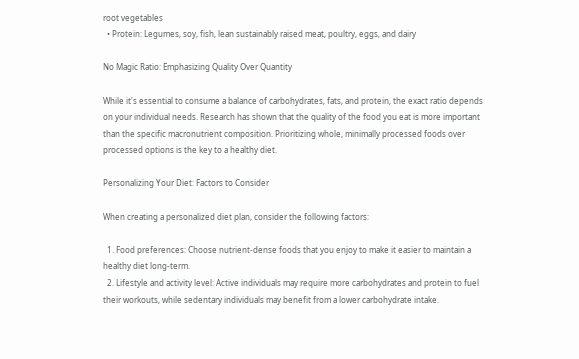root vegetables
  • Protein: Legumes, soy, fish, lean sustainably raised meat, poultry, eggs, and dairy

No Magic Ratio: Emphasizing Quality Over Quantity

While it's essential to consume a balance of carbohydrates, fats, and protein, the exact ratio depends on your individual needs. Research has shown that the quality of the food you eat is more important than the specific macronutrient composition. Prioritizing whole, minimally processed foods over processed options is the key to a healthy diet.

Personalizing Your Diet: Factors to Consider

When creating a personalized diet plan, consider the following factors:

  1. Food preferences: Choose nutrient-dense foods that you enjoy to make it easier to maintain a healthy diet long-term.
  2. Lifestyle and activity level: Active individuals may require more carbohydrates and protein to fuel their workouts, while sedentary individuals may benefit from a lower carbohydrate intake.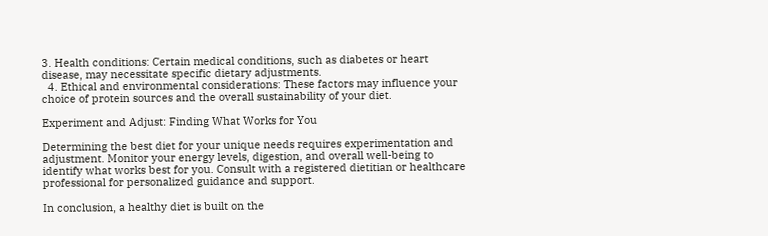3. Health conditions: Certain medical conditions, such as diabetes or heart disease, may necessitate specific dietary adjustments.
  4. Ethical and environmental considerations: These factors may influence your choice of protein sources and the overall sustainability of your diet.

Experiment and Adjust: Finding What Works for You

Determining the best diet for your unique needs requires experimentation and adjustment. Monitor your energy levels, digestion, and overall well-being to identify what works best for you. Consult with a registered dietitian or healthcare professional for personalized guidance and support.

In conclusion, a healthy diet is built on the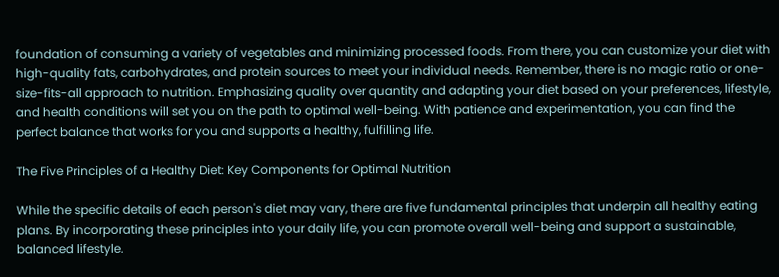foundation of consuming a variety of vegetables and minimizing processed foods. From there, you can customize your diet with high-quality fats, carbohydrates, and protein sources to meet your individual needs. Remember, there is no magic ratio or one-size-fits-all approach to nutrition. Emphasizing quality over quantity and adapting your diet based on your preferences, lifestyle, and health conditions will set you on the path to optimal well-being. With patience and experimentation, you can find the perfect balance that works for you and supports a healthy, fulfilling life.

The Five Principles of a Healthy Diet: Key Components for Optimal Nutrition

While the specific details of each person's diet may vary, there are five fundamental principles that underpin all healthy eating plans. By incorporating these principles into your daily life, you can promote overall well-being and support a sustainable, balanced lifestyle.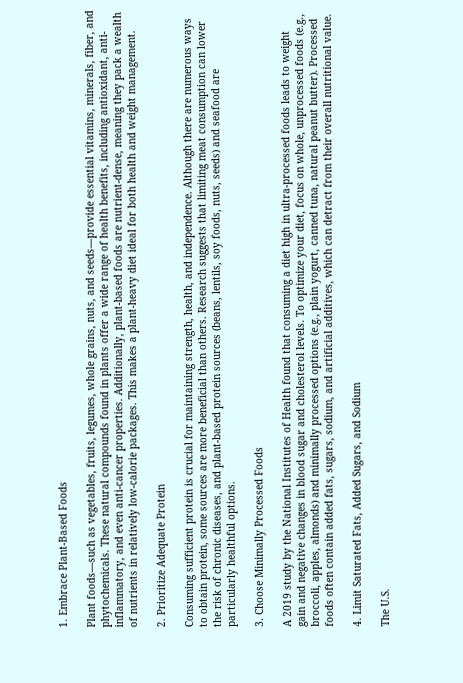1. Embrace Plant-Based Foods

Plant foods—such as vegetables, fruits, legumes, whole grains, nuts, and seeds—provide essential vitamins, minerals, fiber, and phytochemicals. These natural compounds found in plants offer a wide range of health benefits, including antioxidant, anti-inflammatory, and even anti-cancer properties. Additionally, plant-based foods are nutrient-dense, meaning they pack a wealth of nutrients in relatively low-calorie packages. This makes a plant-heavy diet ideal for both health and weight management.

2. Prioritize Adequate Protein

Consuming sufficient protein is crucial for maintaining strength, health, and independence. Although there are numerous ways to obtain protein, some sources are more beneficial than others. Research suggests that limiting meat consumption can lower the risk of chronic diseases, and plant-based protein sources (beans, lentils, soy foods, nuts, seeds) and seafood are particularly healthful options.

3. Choose Minimally Processed Foods

A 2019 study by the National Institutes of Health found that consuming a diet high in ultra-processed foods leads to weight gain and negative changes in blood sugar and cholesterol levels. To optimize your diet, focus on whole, unprocessed foods (e.g., broccoli, apples, almonds) and minimally processed options (e.g., plain yogurt, canned tuna, natural peanut butter). Processed foods often contain added fats, sugars, sodium, and artificial additives, which can detract from their overall nutritional value.

4. Limit Saturated Fats, Added Sugars, and Sodium

The U.S.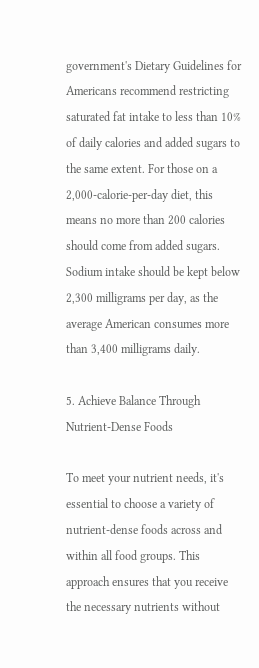government's Dietary Guidelines for Americans recommend restricting saturated fat intake to less than 10% of daily calories and added sugars to the same extent. For those on a 2,000-calorie-per-day diet, this means no more than 200 calories should come from added sugars. Sodium intake should be kept below 2,300 milligrams per day, as the average American consumes more than 3,400 milligrams daily.

5. Achieve Balance Through Nutrient-Dense Foods

To meet your nutrient needs, it's essential to choose a variety of nutrient-dense foods across and within all food groups. This approach ensures that you receive the necessary nutrients without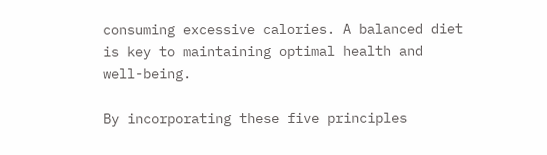consuming excessive calories. A balanced diet is key to maintaining optimal health and well-being.

By incorporating these five principles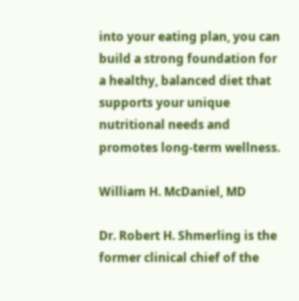into your eating plan, you can build a strong foundation for a healthy, balanced diet that supports your unique nutritional needs and promotes long-term wellness.

William H. McDaniel, MD

Dr. Robert H. Shmerling is the former clinical chief of the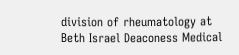division of rheumatology at Beth Israel Deaconess Medical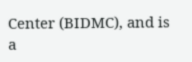Center (BIDMC), and is a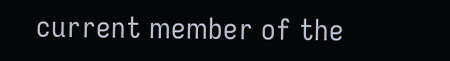current member of the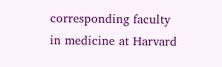corresponding faculty in medicine at Harvard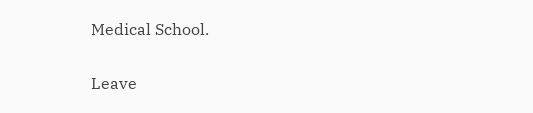Medical School.

Leave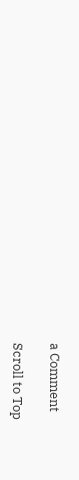a Comment

Scroll to Top